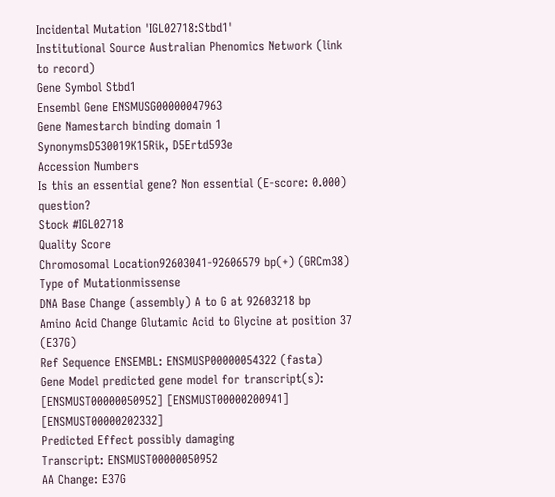Incidental Mutation 'IGL02718:Stbd1'
Institutional Source Australian Phenomics Network (link to record)
Gene Symbol Stbd1
Ensembl Gene ENSMUSG00000047963
Gene Namestarch binding domain 1
SynonymsD530019K15Rik, D5Ertd593e
Accession Numbers
Is this an essential gene? Non essential (E-score: 0.000) question?
Stock #IGL02718
Quality Score
Chromosomal Location92603041-92606579 bp(+) (GRCm38)
Type of Mutationmissense
DNA Base Change (assembly) A to G at 92603218 bp
Amino Acid Change Glutamic Acid to Glycine at position 37 (E37G)
Ref Sequence ENSEMBL: ENSMUSP00000054322 (fasta)
Gene Model predicted gene model for transcript(s): [ENSMUST00000050952] [ENSMUST00000200941] [ENSMUST00000202332]
Predicted Effect possibly damaging
Transcript: ENSMUST00000050952
AA Change: E37G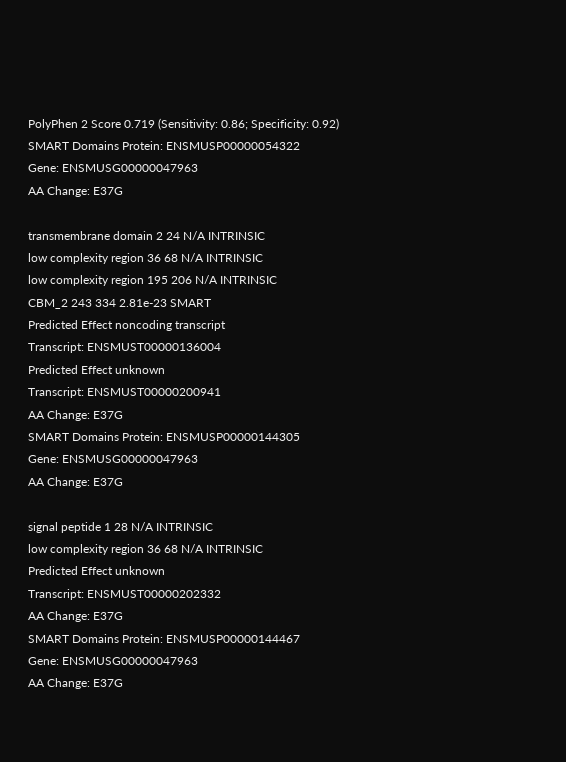PolyPhen 2 Score 0.719 (Sensitivity: 0.86; Specificity: 0.92)
SMART Domains Protein: ENSMUSP00000054322
Gene: ENSMUSG00000047963
AA Change: E37G

transmembrane domain 2 24 N/A INTRINSIC
low complexity region 36 68 N/A INTRINSIC
low complexity region 195 206 N/A INTRINSIC
CBM_2 243 334 2.81e-23 SMART
Predicted Effect noncoding transcript
Transcript: ENSMUST00000136004
Predicted Effect unknown
Transcript: ENSMUST00000200941
AA Change: E37G
SMART Domains Protein: ENSMUSP00000144305
Gene: ENSMUSG00000047963
AA Change: E37G

signal peptide 1 28 N/A INTRINSIC
low complexity region 36 68 N/A INTRINSIC
Predicted Effect unknown
Transcript: ENSMUST00000202332
AA Change: E37G
SMART Domains Protein: ENSMUSP00000144467
Gene: ENSMUSG00000047963
AA Change: E37G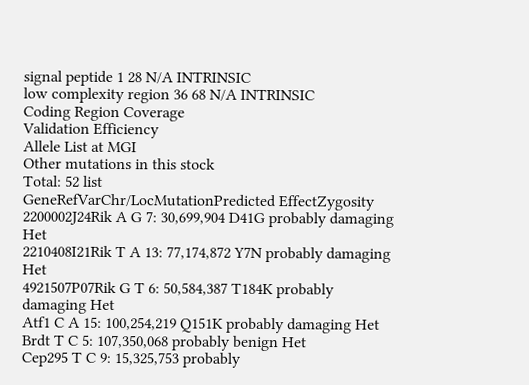signal peptide 1 28 N/A INTRINSIC
low complexity region 36 68 N/A INTRINSIC
Coding Region Coverage
Validation Efficiency
Allele List at MGI
Other mutations in this stock
Total: 52 list
GeneRefVarChr/LocMutationPredicted EffectZygosity
2200002J24Rik A G 7: 30,699,904 D41G probably damaging Het
2210408I21Rik T A 13: 77,174,872 Y7N probably damaging Het
4921507P07Rik G T 6: 50,584,387 T184K probably damaging Het
Atf1 C A 15: 100,254,219 Q151K probably damaging Het
Brdt T C 5: 107,350,068 probably benign Het
Cep295 T C 9: 15,325,753 probably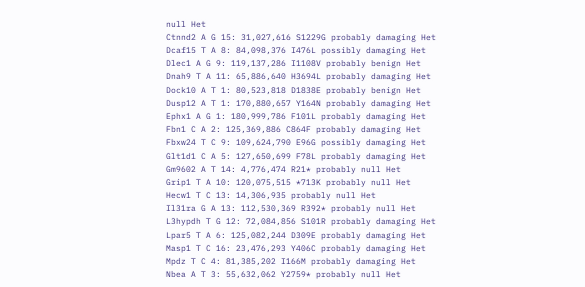null Het
Ctnnd2 A G 15: 31,027,616 S1229G probably damaging Het
Dcaf15 T A 8: 84,098,376 I476L possibly damaging Het
Dlec1 A G 9: 119,137,286 I1108V probably benign Het
Dnah9 T A 11: 65,886,640 H3694L probably damaging Het
Dock10 A T 1: 80,523,818 D1838E probably benign Het
Dusp12 A T 1: 170,880,657 Y164N probably damaging Het
Ephx1 A G 1: 180,999,786 F101L probably damaging Het
Fbn1 C A 2: 125,369,886 C864F probably damaging Het
Fbxw24 T C 9: 109,624,790 E96G possibly damaging Het
Glt1d1 C A 5: 127,650,699 F78L probably damaging Het
Gm9602 A T 14: 4,776,474 R21* probably null Het
Grip1 T A 10: 120,075,515 *713K probably null Het
Hecw1 T C 13: 14,306,935 probably null Het
Il31ra G A 13: 112,530,369 R392* probably null Het
L3hypdh T G 12: 72,084,856 S101R probably damaging Het
Lpar5 T A 6: 125,082,244 D309E probably damaging Het
Masp1 T C 16: 23,476,293 Y406C probably damaging Het
Mpdz T C 4: 81,385,202 I166M probably damaging Het
Nbea A T 3: 55,632,062 Y2759* probably null Het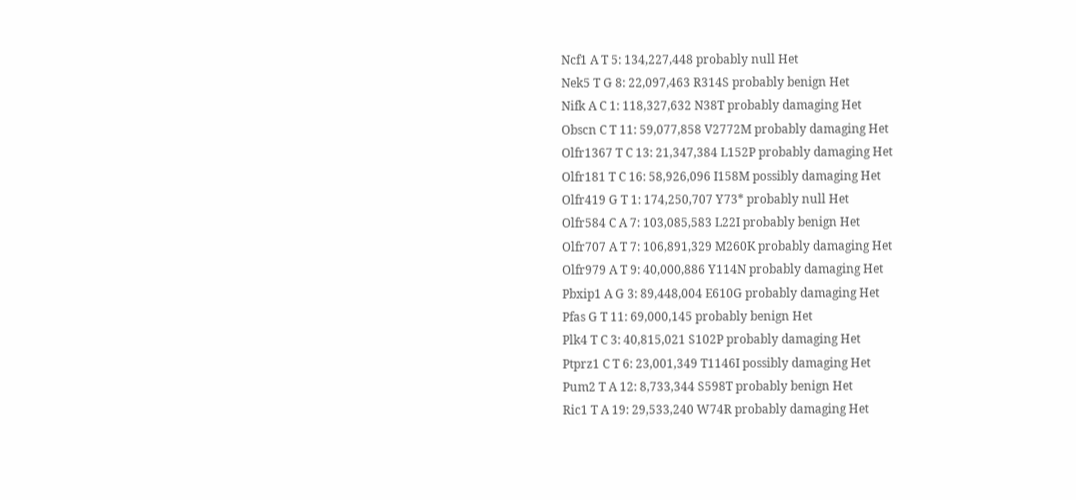Ncf1 A T 5: 134,227,448 probably null Het
Nek5 T G 8: 22,097,463 R314S probably benign Het
Nifk A C 1: 118,327,632 N38T probably damaging Het
Obscn C T 11: 59,077,858 V2772M probably damaging Het
Olfr1367 T C 13: 21,347,384 L152P probably damaging Het
Olfr181 T C 16: 58,926,096 I158M possibly damaging Het
Olfr419 G T 1: 174,250,707 Y73* probably null Het
Olfr584 C A 7: 103,085,583 L22I probably benign Het
Olfr707 A T 7: 106,891,329 M260K probably damaging Het
Olfr979 A T 9: 40,000,886 Y114N probably damaging Het
Pbxip1 A G 3: 89,448,004 E610G probably damaging Het
Pfas G T 11: 69,000,145 probably benign Het
Plk4 T C 3: 40,815,021 S102P probably damaging Het
Ptprz1 C T 6: 23,001,349 T1146I possibly damaging Het
Pum2 T A 12: 8,733,344 S598T probably benign Het
Ric1 T A 19: 29,533,240 W74R probably damaging Het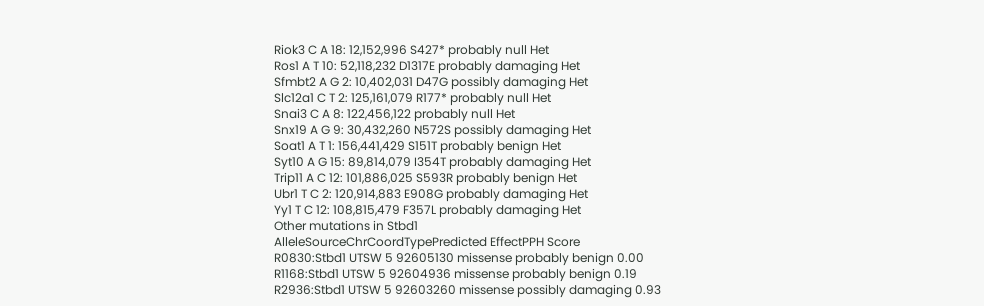Riok3 C A 18: 12,152,996 S427* probably null Het
Ros1 A T 10: 52,118,232 D1317E probably damaging Het
Sfmbt2 A G 2: 10,402,031 D47G possibly damaging Het
Slc12a1 C T 2: 125,161,079 R177* probably null Het
Snai3 C A 8: 122,456,122 probably null Het
Snx19 A G 9: 30,432,260 N572S possibly damaging Het
Soat1 A T 1: 156,441,429 S151T probably benign Het
Syt10 A G 15: 89,814,079 I354T probably damaging Het
Trip11 A C 12: 101,886,025 S593R probably benign Het
Ubr1 T C 2: 120,914,883 E908G probably damaging Het
Yy1 T C 12: 108,815,479 F357L probably damaging Het
Other mutations in Stbd1
AlleleSourceChrCoordTypePredicted EffectPPH Score
R0830:Stbd1 UTSW 5 92605130 missense probably benign 0.00
R1168:Stbd1 UTSW 5 92604936 missense probably benign 0.19
R2936:Stbd1 UTSW 5 92603260 missense possibly damaging 0.93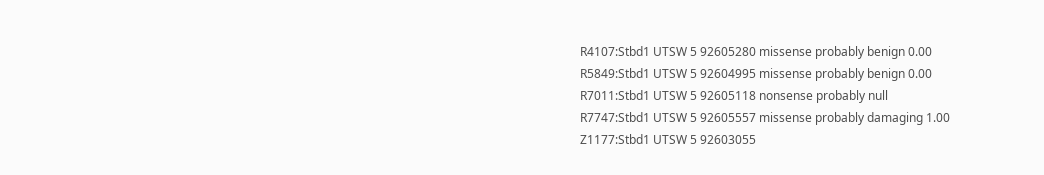R4107:Stbd1 UTSW 5 92605280 missense probably benign 0.00
R5849:Stbd1 UTSW 5 92604995 missense probably benign 0.00
R7011:Stbd1 UTSW 5 92605118 nonsense probably null
R7747:Stbd1 UTSW 5 92605557 missense probably damaging 1.00
Z1177:Stbd1 UTSW 5 92603055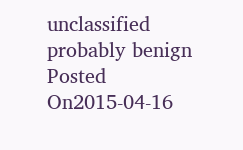unclassified probably benign
Posted On2015-04-16